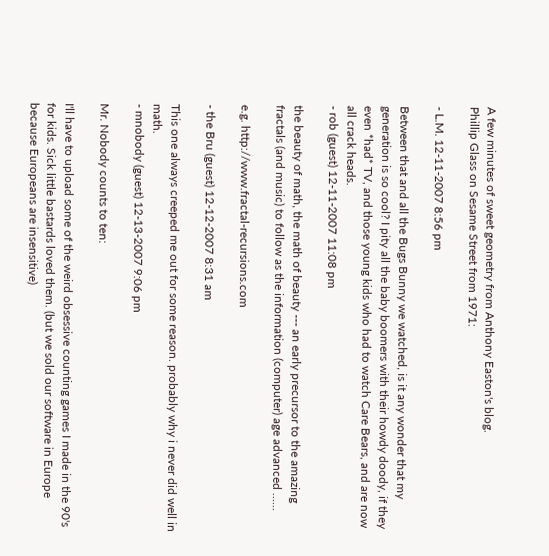A few minutes of sweet geometry from Anthony Easton's blog.
Phillip Glass on Sesame Street from 1971:

- L.M. 12-11-2007 8:56 pm

Between that and all the Bugs Bunny we watched, is it any wonder that my generation is so cool? I pity all the baby boomers with their howdy doody, if they even *had* TV, and those young kids who had to watch Care Bears, and are now all crack heads.
- rob (guest) 12-11-2007 11:08 pm

the beauty of math, the math of beauty --- an early precursor to the amazing fractals (and music) to follow as the information (computer) age advanced ......

e.g. http://www.fractal-recursions.com

- the Bru (guest) 12-12-2007 8:31 am

This one always creeped me out for some reason. probably why i never did well in math.
- mnobody (guest) 12-13-2007 9:06 pm

Mr. Nobody counts to ten:

I'll have to upload some of the weird obsessive counting games I made in the 90's for kids. Sick little bastards loved them. (but we sold our software in Europe because Europeans are insensitive)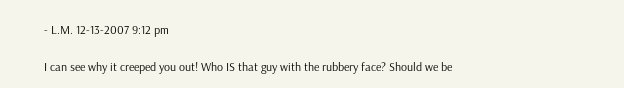- L.M. 12-13-2007 9:12 pm

I can see why it creeped you out! Who IS that guy with the rubbery face? Should we be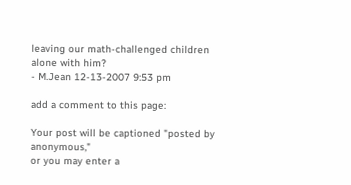leaving our math-challenged children alone with him?
- M.Jean 12-13-2007 9:53 pm

add a comment to this page:

Your post will be captioned "posted by anonymous,"
or you may enter a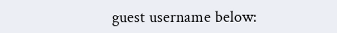guest username below: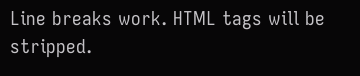Line breaks work. HTML tags will be stripped.